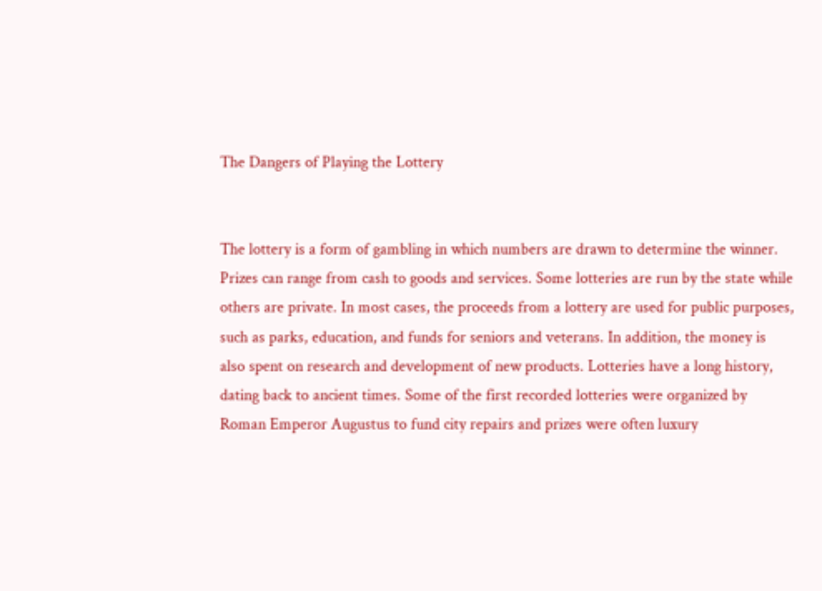The Dangers of Playing the Lottery


The lottery is a form of gambling in which numbers are drawn to determine the winner. Prizes can range from cash to goods and services. Some lotteries are run by the state while others are private. In most cases, the proceeds from a lottery are used for public purposes, such as parks, education, and funds for seniors and veterans. In addition, the money is also spent on research and development of new products. Lotteries have a long history, dating back to ancient times. Some of the first recorded lotteries were organized by Roman Emperor Augustus to fund city repairs and prizes were often luxury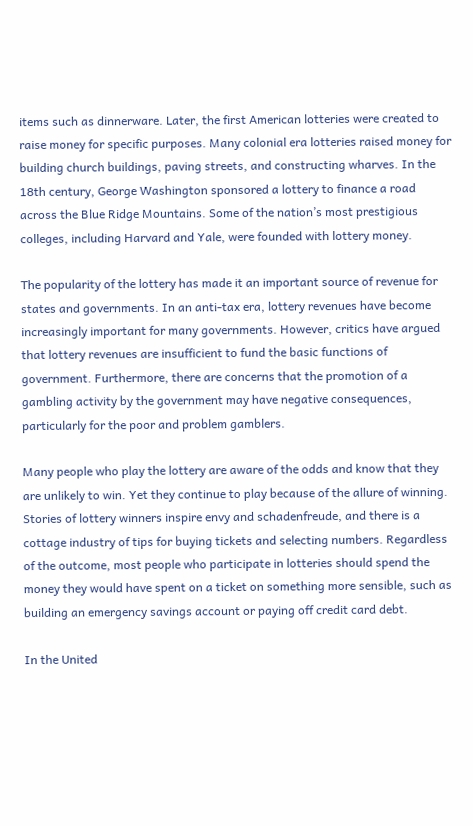items such as dinnerware. Later, the first American lotteries were created to raise money for specific purposes. Many colonial era lotteries raised money for building church buildings, paving streets, and constructing wharves. In the 18th century, George Washington sponsored a lottery to finance a road across the Blue Ridge Mountains. Some of the nation’s most prestigious colleges, including Harvard and Yale, were founded with lottery money.

The popularity of the lottery has made it an important source of revenue for states and governments. In an anti-tax era, lottery revenues have become increasingly important for many governments. However, critics have argued that lottery revenues are insufficient to fund the basic functions of government. Furthermore, there are concerns that the promotion of a gambling activity by the government may have negative consequences, particularly for the poor and problem gamblers.

Many people who play the lottery are aware of the odds and know that they are unlikely to win. Yet they continue to play because of the allure of winning. Stories of lottery winners inspire envy and schadenfreude, and there is a cottage industry of tips for buying tickets and selecting numbers. Regardless of the outcome, most people who participate in lotteries should spend the money they would have spent on a ticket on something more sensible, such as building an emergency savings account or paying off credit card debt.

In the United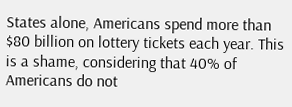States alone, Americans spend more than $80 billion on lottery tickets each year. This is a shame, considering that 40% of Americans do not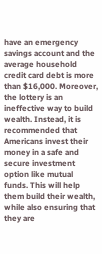have an emergency savings account and the average household credit card debt is more than $16,000. Moreover, the lottery is an ineffective way to build wealth. Instead, it is recommended that Americans invest their money in a safe and secure investment option like mutual funds. This will help them build their wealth, while also ensuring that they are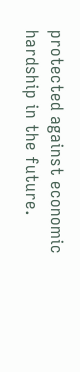protected against economic hardship in the future.